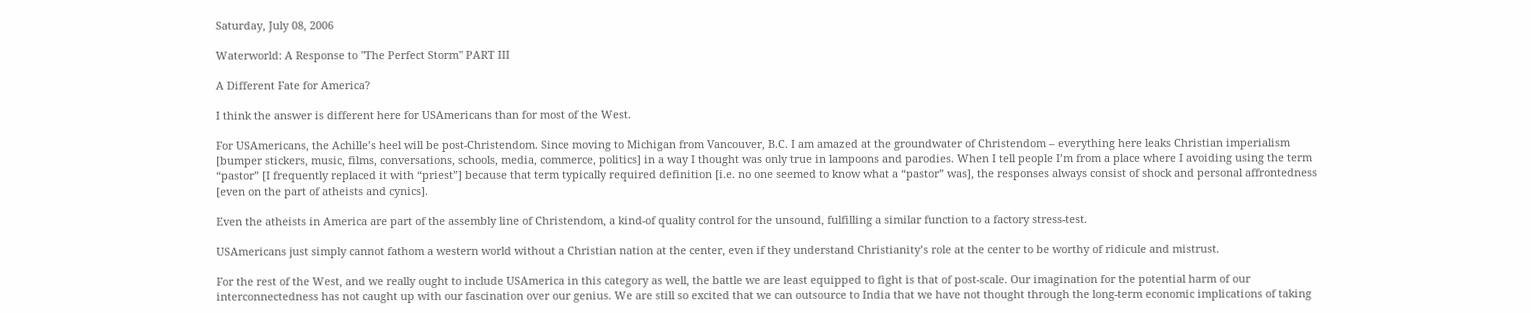Saturday, July 08, 2006

Waterworld: A Response to "The Perfect Storm" PART III

A Different Fate for America?

I think the answer is different here for USAmericans than for most of the West.

For USAmericans, the Achille’s heel will be post-Christendom. Since moving to Michigan from Vancouver, B.C. I am amazed at the groundwater of Christendom – everything here leaks Christian imperialism [bumper stickers, music, films, conversations, schools, media, commerce, politics] in a way I thought was only true in lampoons and parodies. When I tell people I’m from a place where I avoiding using the term “pastor” [I frequently replaced it with “priest”] because that term typically required definition [i.e. no one seemed to know what a “pastor” was], the responses always consist of shock and personal affrontedness [even on the part of atheists and cynics].

Even the atheists in America are part of the assembly line of Christendom, a kind-of quality control for the unsound, fulfilling a similar function to a factory stress-test.

USAmericans just simply cannot fathom a western world without a Christian nation at the center, even if they understand Christianity’s role at the center to be worthy of ridicule and mistrust.

For the rest of the West, and we really ought to include USAmerica in this category as well, the battle we are least equipped to fight is that of post-scale. Our imagination for the potential harm of our interconnectedness has not caught up with our fascination over our genius. We are still so excited that we can outsource to India that we have not thought through the long-term economic implications of taking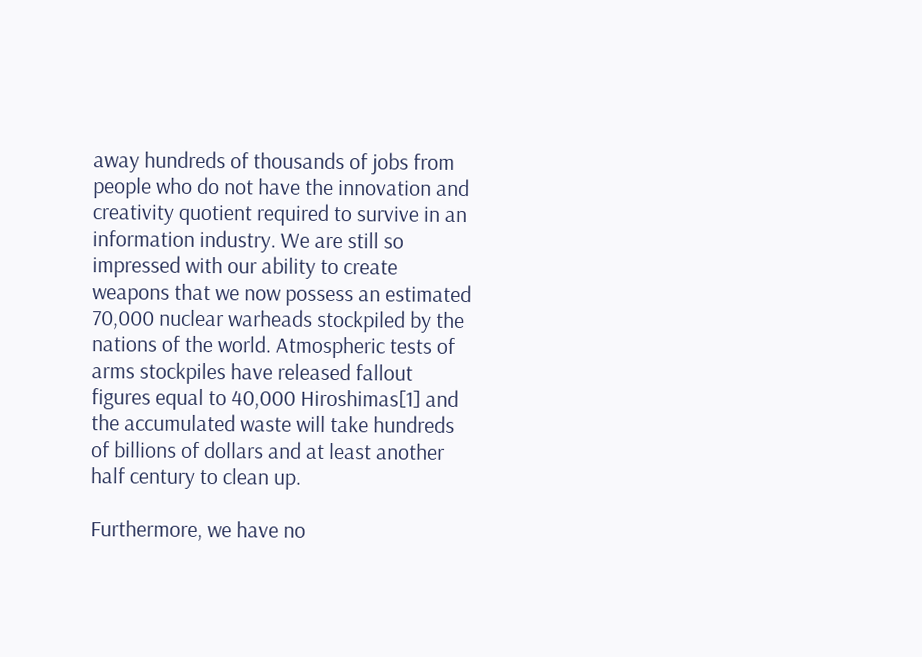away hundreds of thousands of jobs from people who do not have the innovation and creativity quotient required to survive in an information industry. We are still so impressed with our ability to create weapons that we now possess an estimated 70,000 nuclear warheads stockpiled by the nations of the world. Atmospheric tests of arms stockpiles have released fallout figures equal to 40,000 Hiroshimas[1] and the accumulated waste will take hundreds of billions of dollars and at least another half century to clean up.

Furthermore, we have no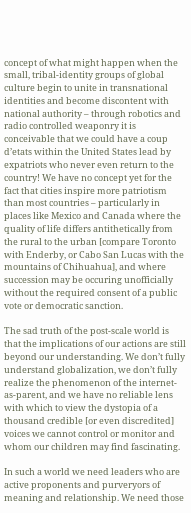concept of what might happen when the small, tribal-identity groups of global culture begin to unite in transnational identities and become discontent with national authority – through robotics and radio controlled weaponry it is conceivable that we could have a coup d’etats within the United States lead by expatriots who never even return to the country! We have no concept yet for the fact that cities inspire more patriotism than most countries – particularly in places like Mexico and Canada where the quality of life differs antithetically from the rural to the urban [compare Toronto with Enderby, or Cabo San Lucas with the mountains of Chihuahua], and where succession may be occuring unofficially without the required consent of a public vote or democratic sanction.

The sad truth of the post-scale world is that the implications of our actions are still beyond our understanding. We don’t fully understand globalization, we don’t fully realize the phenomenon of the internet-as-parent, and we have no reliable lens with which to view the dystopia of a thousand credible [or even discredited] voices we cannot control or monitor and whom our children may find fascinating.

In such a world we need leaders who are active proponents and purveryors of meaning and relationship. We need those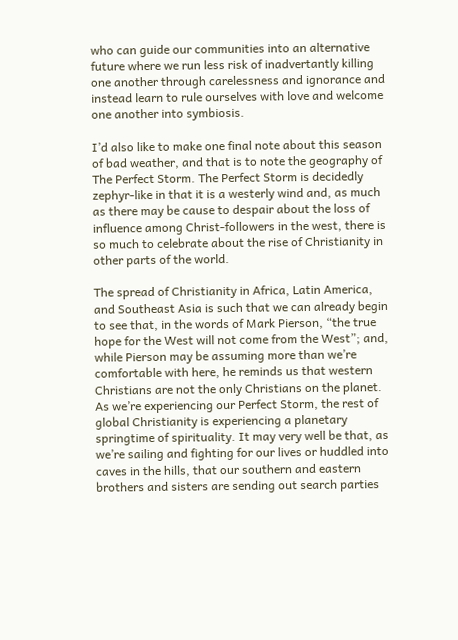who can guide our communities into an alternative future where we run less risk of inadvertantly killing one another through carelessness and ignorance and instead learn to rule ourselves with love and welcome one another into symbiosis.

I’d also like to make one final note about this season of bad weather, and that is to note the geography of The Perfect Storm. The Perfect Storm is decidedly zephyr-like in that it is a westerly wind and, as much as there may be cause to despair about the loss of influence among Christ-followers in the west, there is so much to celebrate about the rise of Christianity in other parts of the world.

The spread of Christianity in Africa, Latin America, and Southeast Asia is such that we can already begin to see that, in the words of Mark Pierson, “the true hope for the West will not come from the West”; and, while Pierson may be assuming more than we’re comfortable with here, he reminds us that western Christians are not the only Christians on the planet. As we’re experiencing our Perfect Storm, the rest of global Christianity is experiencing a planetary springtime of spirituality. It may very well be that, as we’re sailing and fighting for our lives or huddled into caves in the hills, that our southern and eastern brothers and sisters are sending out search parties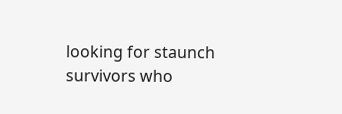looking for staunch survivors who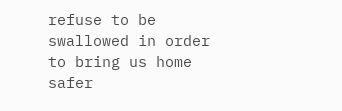refuse to be swallowed in order to bring us home safer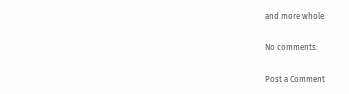and more whole.

No comments:

Post a Comment